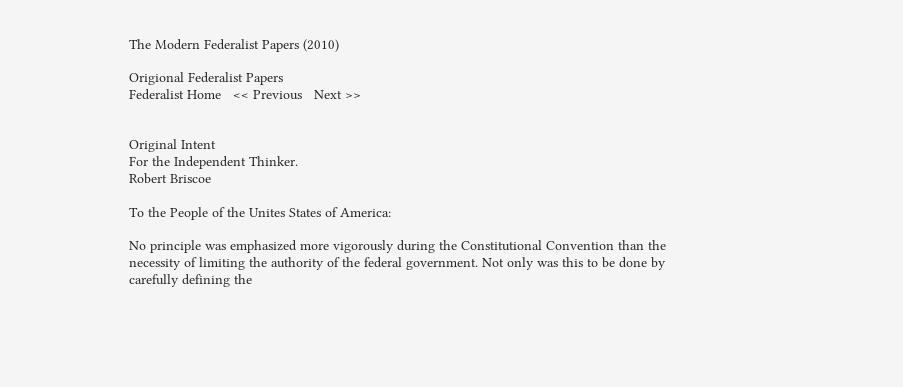The Modern Federalist Papers (2010)

Origional Federalist Papers
Federalist Home   << Previous   Next >>


Original Intent
For the Independent Thinker.
Robert Briscoe

To the People of the Unites States of America:

No principle was emphasized more vigorously during the Constitutional Convention than the necessity of limiting the authority of the federal government. Not only was this to be done by carefully defining the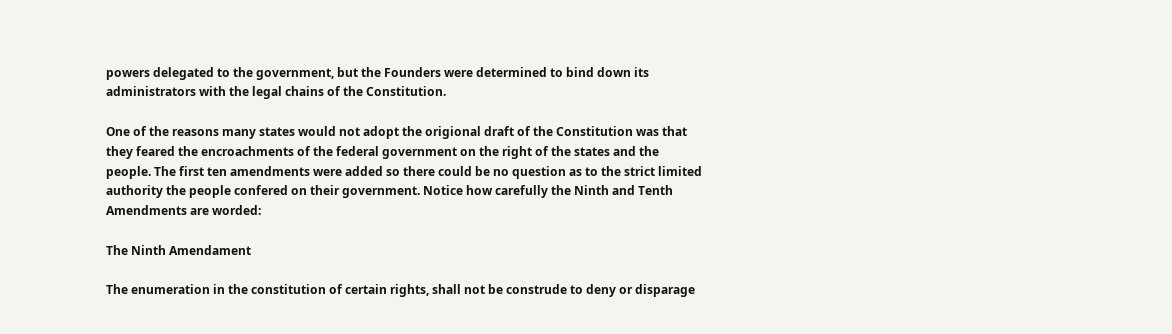powers delegated to the government, but the Founders were determined to bind down its administrators with the legal chains of the Constitution.

One of the reasons many states would not adopt the origional draft of the Constitution was that they feared the encroachments of the federal government on the right of the states and the people. The first ten amendments were added so there could be no question as to the strict limited authority the people confered on their government. Notice how carefully the Ninth and Tenth Amendments are worded:

The Ninth Amendament

The enumeration in the constitution of certain rights, shall not be construde to deny or disparage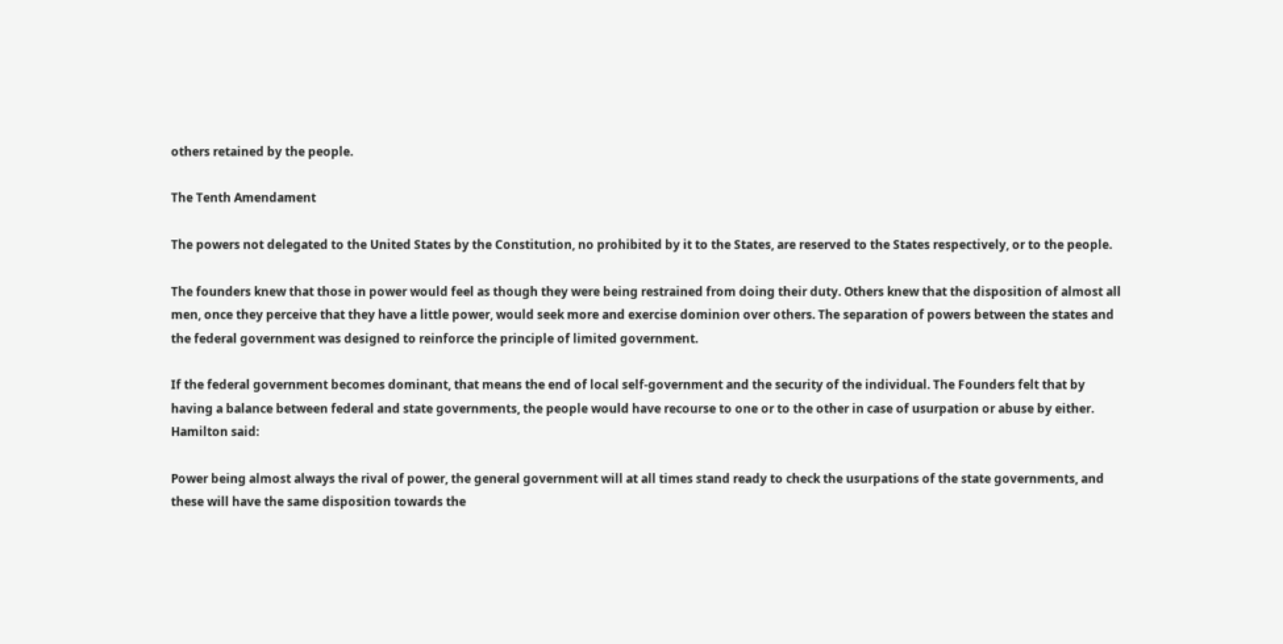others retained by the people.

The Tenth Amendament

The powers not delegated to the United States by the Constitution, no prohibited by it to the States, are reserved to the States respectively, or to the people.

The founders knew that those in power would feel as though they were being restrained from doing their duty. Others knew that the disposition of almost all men, once they perceive that they have a little power, would seek more and exercise dominion over others. The separation of powers between the states and the federal government was designed to reinforce the principle of limited government.

If the federal government becomes dominant, that means the end of local self-government and the security of the individual. The Founders felt that by having a balance between federal and state governments, the people would have recourse to one or to the other in case of usurpation or abuse by either. Hamilton said:

Power being almost always the rival of power, the general government will at all times stand ready to check the usurpations of the state governments, and these will have the same disposition towards the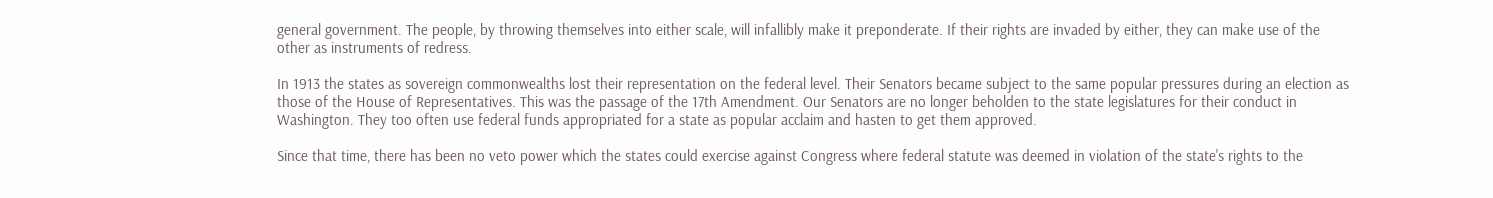general government. The people, by throwing themselves into either scale, will infallibly make it preponderate. If their rights are invaded by either, they can make use of the other as instruments of redress.

In 1913 the states as sovereign commonwealths lost their representation on the federal level. Their Senators became subject to the same popular pressures during an election as those of the House of Representatives. This was the passage of the 17th Amendment. Our Senators are no longer beholden to the state legislatures for their conduct in Washington. They too often use federal funds appropriated for a state as popular acclaim and hasten to get them approved.

Since that time, there has been no veto power which the states could exercise against Congress where federal statute was deemed in violation of the state's rights to the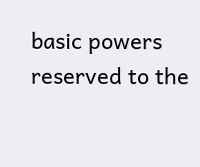basic powers reserved to the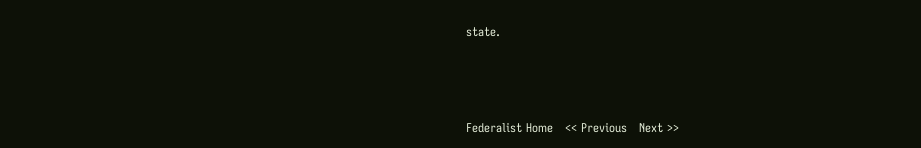state.



Federalist Home   << Previous   Next >>